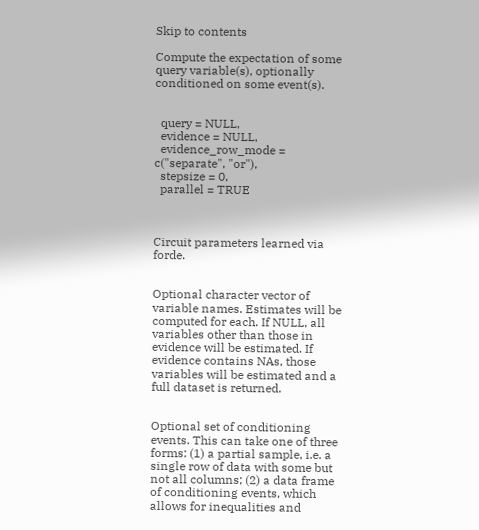Skip to contents

Compute the expectation of some query variable(s), optionally conditioned on some event(s).


  query = NULL,
  evidence = NULL,
  evidence_row_mode = c("separate", "or"),
  stepsize = 0,
  parallel = TRUE



Circuit parameters learned via forde.


Optional character vector of variable names. Estimates will be computed for each. If NULL, all variables other than those in evidence will be estimated. If evidence contains NAs, those variables will be estimated and a full dataset is returned.


Optional set of conditioning events. This can take one of three forms: (1) a partial sample, i.e. a single row of data with some but not all columns; (2) a data frame of conditioning events, which allows for inequalities and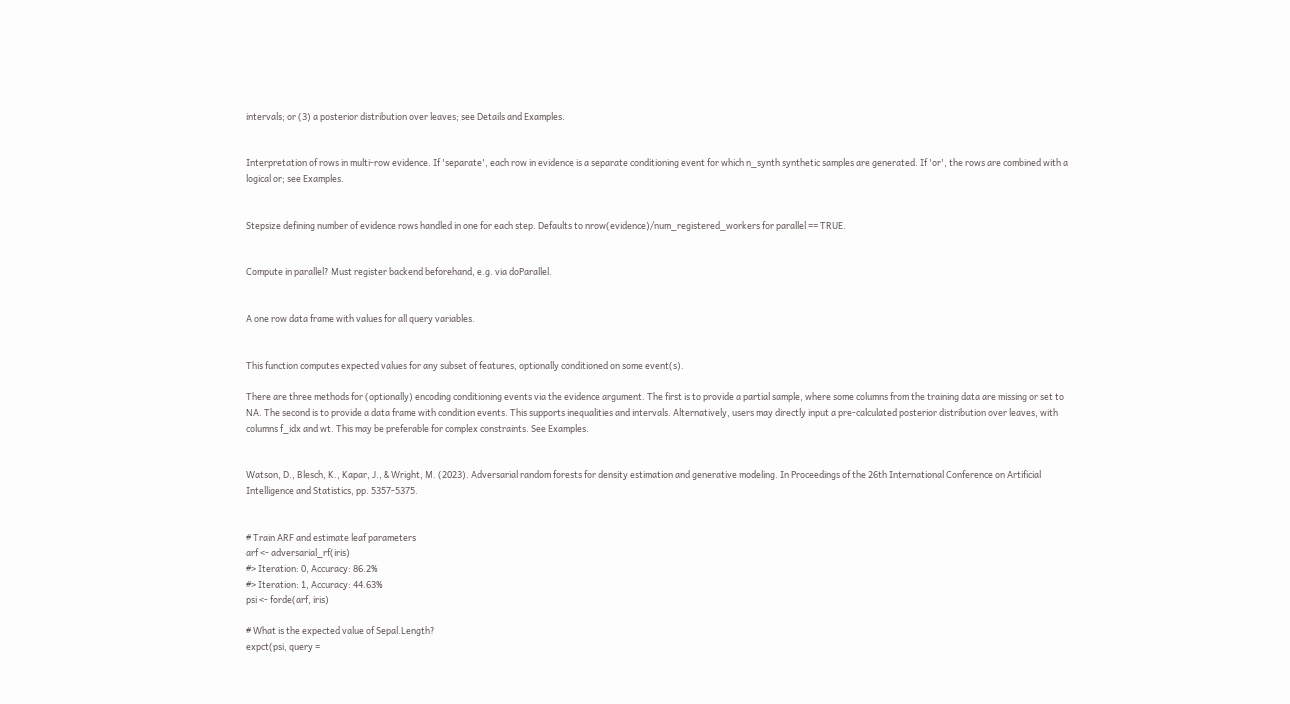intervals; or (3) a posterior distribution over leaves; see Details and Examples.


Interpretation of rows in multi-row evidence. If 'separate', each row in evidence is a separate conditioning event for which n_synth synthetic samples are generated. If 'or', the rows are combined with a logical or; see Examples.


Stepsize defining number of evidence rows handled in one for each step. Defaults to nrow(evidence)/num_registered_workers for parallel == TRUE.


Compute in parallel? Must register backend beforehand, e.g. via doParallel.


A one row data frame with values for all query variables.


This function computes expected values for any subset of features, optionally conditioned on some event(s).

There are three methods for (optionally) encoding conditioning events via the evidence argument. The first is to provide a partial sample, where some columns from the training data are missing or set to NA. The second is to provide a data frame with condition events. This supports inequalities and intervals. Alternatively, users may directly input a pre-calculated posterior distribution over leaves, with columns f_idx and wt. This may be preferable for complex constraints. See Examples.


Watson, D., Blesch, K., Kapar, J., & Wright, M. (2023). Adversarial random forests for density estimation and generative modeling. In Proceedings of the 26th International Conference on Artificial Intelligence and Statistics, pp. 5357-5375.


# Train ARF and estimate leaf parameters
arf <- adversarial_rf(iris)
#> Iteration: 0, Accuracy: 86.2%
#> Iteration: 1, Accuracy: 44.63%
psi <- forde(arf, iris)

# What is the expected value of Sepal.Length?
expct(psi, query =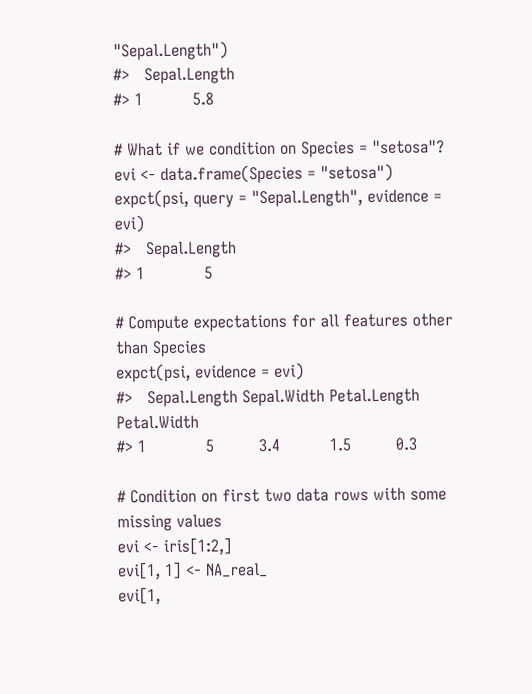"Sepal.Length")
#>   Sepal.Length
#> 1          5.8

# What if we condition on Species = "setosa"?
evi <- data.frame(Species = "setosa")
expct(psi, query = "Sepal.Length", evidence = evi)
#>   Sepal.Length
#> 1            5

# Compute expectations for all features other than Species
expct(psi, evidence = evi)
#>   Sepal.Length Sepal.Width Petal.Length Petal.Width
#> 1            5         3.4          1.5         0.3

# Condition on first two data rows with some missing values
evi <- iris[1:2,]
evi[1, 1] <- NA_real_
evi[1,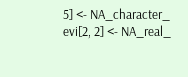5] <- NA_character_
evi[2, 2] <- NA_real_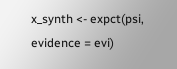x_synth <- expct(psi, evidence = evi)